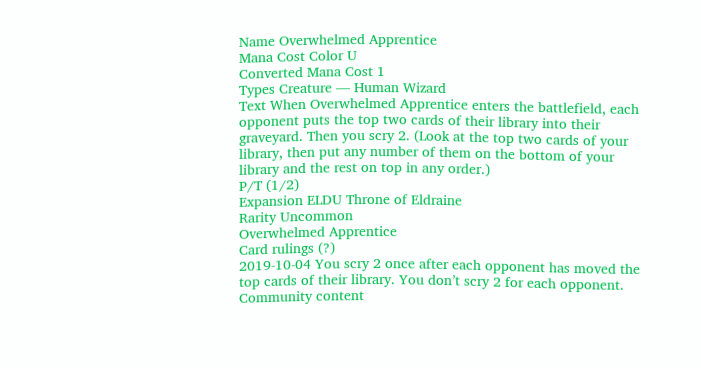Name Overwhelmed Apprentice
Mana Cost Color U
Converted Mana Cost 1
Types Creature — Human Wizard
Text When Overwhelmed Apprentice enters the battlefield, each opponent puts the top two cards of their library into their graveyard. Then you scry 2. (Look at the top two cards of your library, then put any number of them on the bottom of your library and the rest on top in any order.)
P/T (1/2)
Expansion ELDU Throne of Eldraine
Rarity Uncommon
Overwhelmed Apprentice
Card rulings (?)
2019-10-04 You scry 2 once after each opponent has moved the top cards of their library. You don’t scry 2 for each opponent.
Community content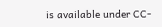is available under CC-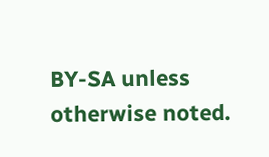BY-SA unless otherwise noted.